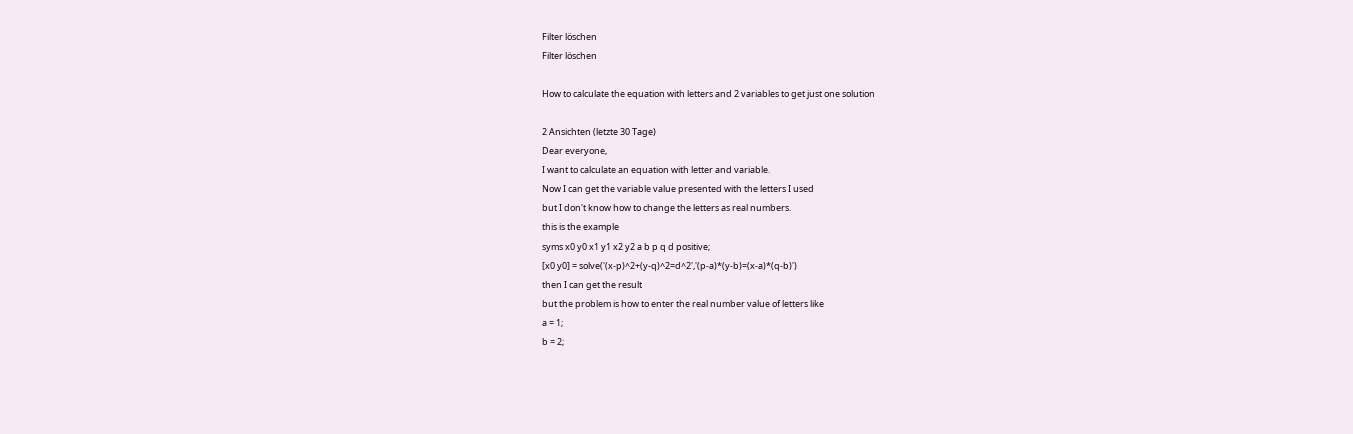Filter löschen
Filter löschen

How to calculate the equation with letters and 2 variables to get just one solution

2 Ansichten (letzte 30 Tage)
Dear everyone,
I want to calculate an equation with letter and variable.
Now I can get the variable value presented with the letters I used
but I don't know how to change the letters as real numbers.
this is the example
syms x0 y0 x1 y1 x2 y2 a b p q d positive;
[x0 y0] = solve('(x-p)^2+(y-q)^2=d^2','(p-a)*(y-b)=(x-a)*(q-b)')
then I can get the result
but the problem is how to enter the real number value of letters like
a = 1;
b = 2;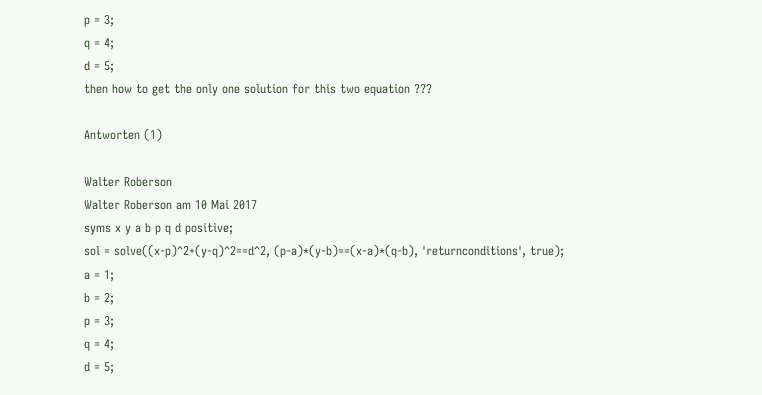p = 3;
q = 4;
d = 5;
then how to get the only one solution for this two equation ???

Antworten (1)

Walter Roberson
Walter Roberson am 10 Mai 2017
syms x y a b p q d positive;
sol = solve((x-p)^2+(y-q)^2==d^2, (p-a)*(y-b)==(x-a)*(q-b), 'returnconditions', true);
a = 1;
b = 2;
p = 3;
q = 4;
d = 5;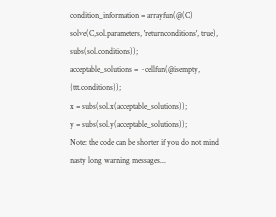condition_information = arrayfun(@(C) solve(C,sol.parameters, 'returnconditions', true), subs(sol.conditions));
acceptable_solutions = ~cellfun(@isempty, {ttt.conditions});
x = subs(sol.x(acceptable_solutions));
y = subs(sol.y(acceptable_solutions));
Note: the code can be shorter if you do not mind nasty long warning messages...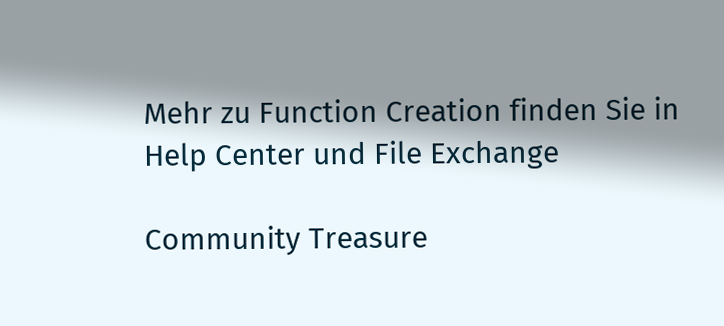Mehr zu Function Creation finden Sie in Help Center und File Exchange

Community Treasure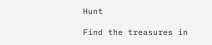Hunt

Find the treasures in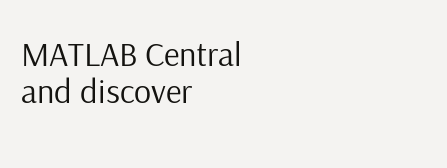MATLAB Central and discover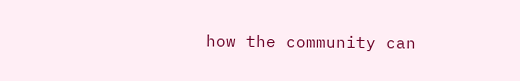how the community can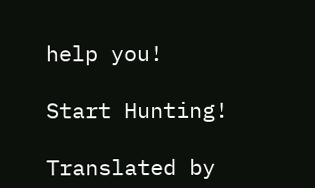help you!

Start Hunting!

Translated by